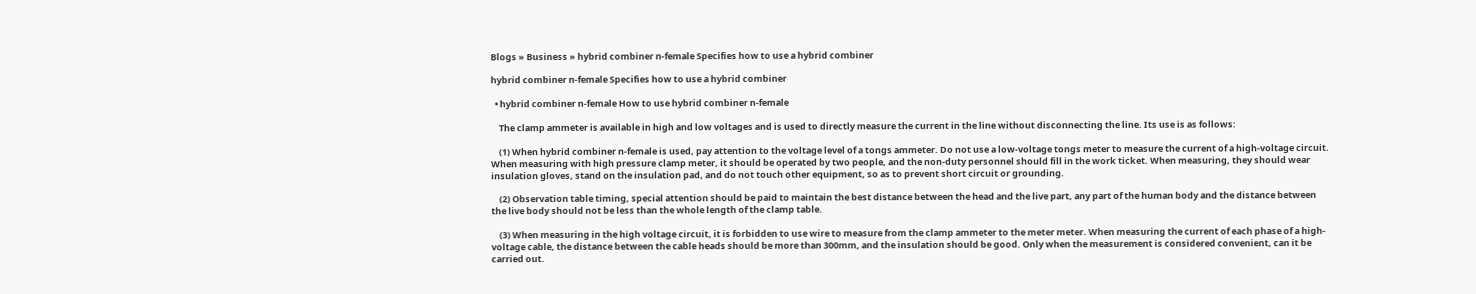Blogs » Business » hybrid combiner n-female Specifies how to use a hybrid combiner

hybrid combiner n-female Specifies how to use a hybrid combiner

  • hybrid combiner n-female How to use hybrid combiner n-female

    The clamp ammeter is available in high and low voltages and is used to directly measure the current in the line without disconnecting the line. Its use is as follows:

    (1) When hybrid combiner n-female is used, pay attention to the voltage level of a tongs ammeter. Do not use a low-voltage tongs meter to measure the current of a high-voltage circuit. When measuring with high pressure clamp meter, it should be operated by two people, and the non-duty personnel should fill in the work ticket. When measuring, they should wear insulation gloves, stand on the insulation pad, and do not touch other equipment, so as to prevent short circuit or grounding.

    (2) Observation table timing, special attention should be paid to maintain the best distance between the head and the live part, any part of the human body and the distance between the live body should not be less than the whole length of the clamp table.

    (3) When measuring in the high voltage circuit, it is forbidden to use wire to measure from the clamp ammeter to the meter meter. When measuring the current of each phase of a high-voltage cable, the distance between the cable heads should be more than 300mm, and the insulation should be good. Only when the measurement is considered convenient, can it be carried out.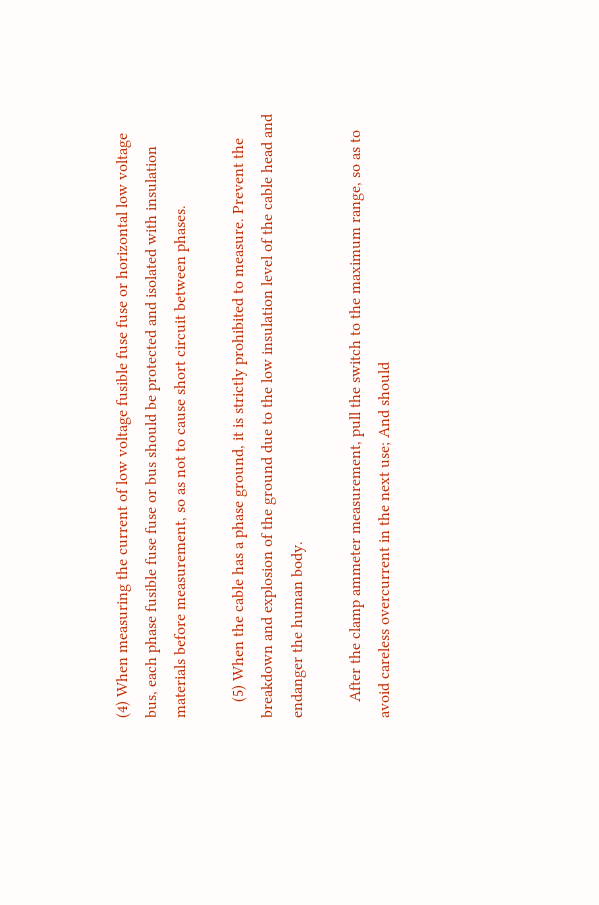(4) When measuring the current of low voltage fusible fuse fuse or horizontal low voltage bus, each phase fusible fuse fuse or bus should be protected and isolated with insulation materials before measurement, so as not to cause short circuit between phases.

    (5) When the cable has a phase ground, it is strictly prohibited to measure. Prevent the breakdown and explosion of the ground due to the low insulation level of the cable head and endanger the human body.

    After the clamp ammeter measurement, pull the switch to the maximum range, so as to avoid careless overcurrent in the next use; And should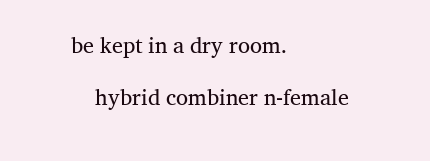be kept in a dry room.

    hybrid combiner n-female